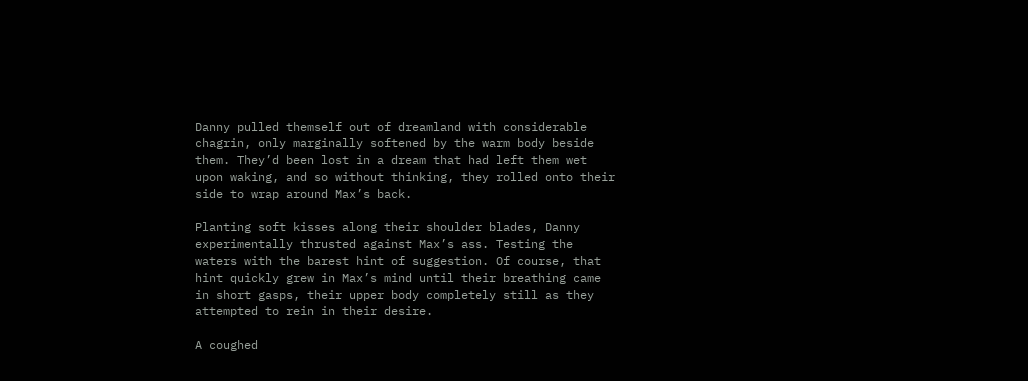Danny pulled themself out of dreamland with considerable chagrin, only marginally softened by the warm body beside them. They’d been lost in a dream that had left them wet upon waking, and so without thinking, they rolled onto their side to wrap around Max’s back.

Planting soft kisses along their shoulder blades, Danny experimentally thrusted against Max’s ass. Testing the waters with the barest hint of suggestion. Of course, that hint quickly grew in Max’s mind until their breathing came in short gasps, their upper body completely still as they attempted to rein in their desire.

A coughed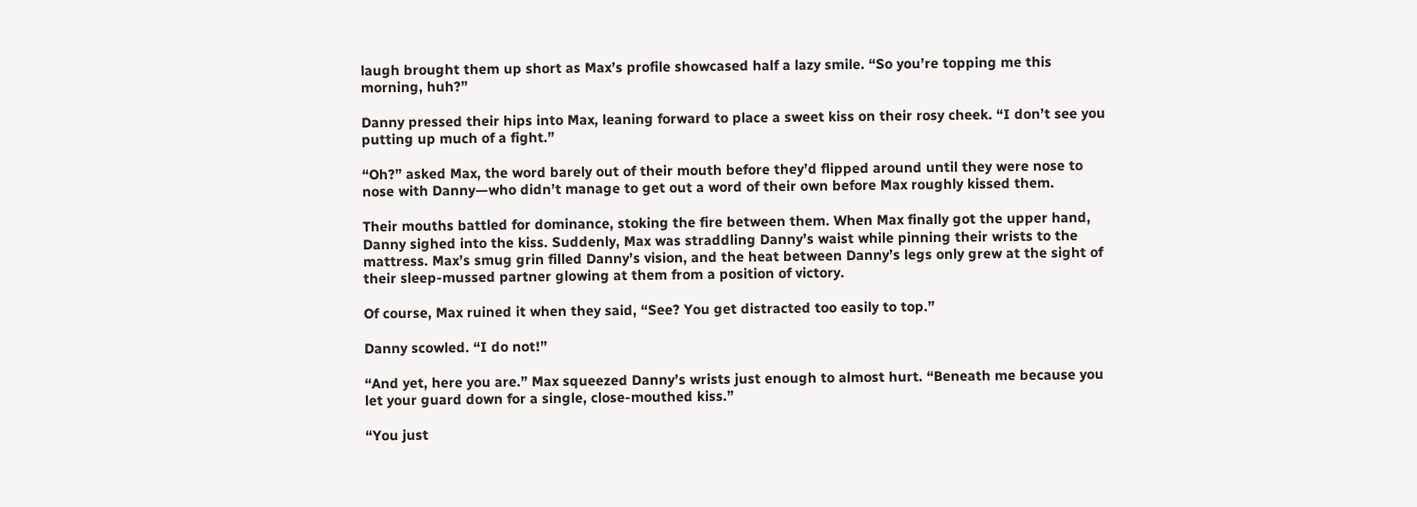laugh brought them up short as Max’s profile showcased half a lazy smile. “So you’re topping me this morning, huh?”

Danny pressed their hips into Max, leaning forward to place a sweet kiss on their rosy cheek. “I don’t see you putting up much of a fight.”

“Oh?” asked Max, the word barely out of their mouth before they’d flipped around until they were nose to nose with Danny—who didn’t manage to get out a word of their own before Max roughly kissed them.

Their mouths battled for dominance, stoking the fire between them. When Max finally got the upper hand, Danny sighed into the kiss. Suddenly, Max was straddling Danny’s waist while pinning their wrists to the mattress. Max’s smug grin filled Danny’s vision, and the heat between Danny’s legs only grew at the sight of their sleep-mussed partner glowing at them from a position of victory.

Of course, Max ruined it when they said, “See? You get distracted too easily to top.”

Danny scowled. “I do not!”

“And yet, here you are.” Max squeezed Danny’s wrists just enough to almost hurt. “Beneath me because you let your guard down for a single, close-mouthed kiss.”

“You just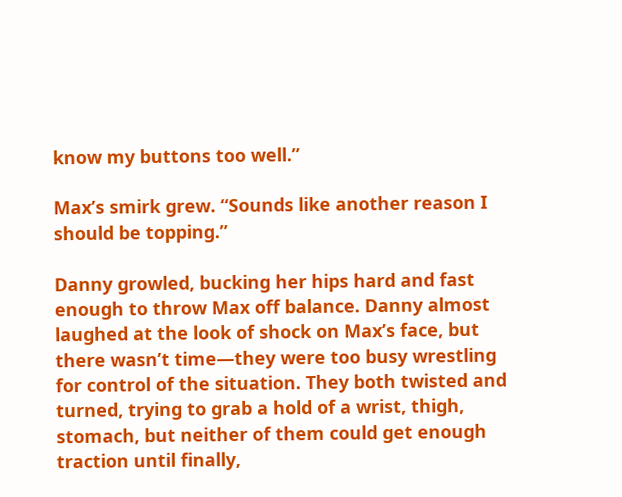know my buttons too well.”

Max’s smirk grew. “Sounds like another reason I should be topping.”

Danny growled, bucking her hips hard and fast enough to throw Max off balance. Danny almost laughed at the look of shock on Max’s face, but there wasn’t time—they were too busy wrestling for control of the situation. They both twisted and turned, trying to grab a hold of a wrist, thigh, stomach, but neither of them could get enough traction until finally,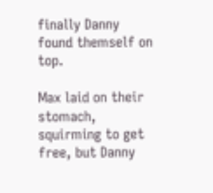finally Danny found themself on top.

Max laid on their stomach, squirming to get free, but Danny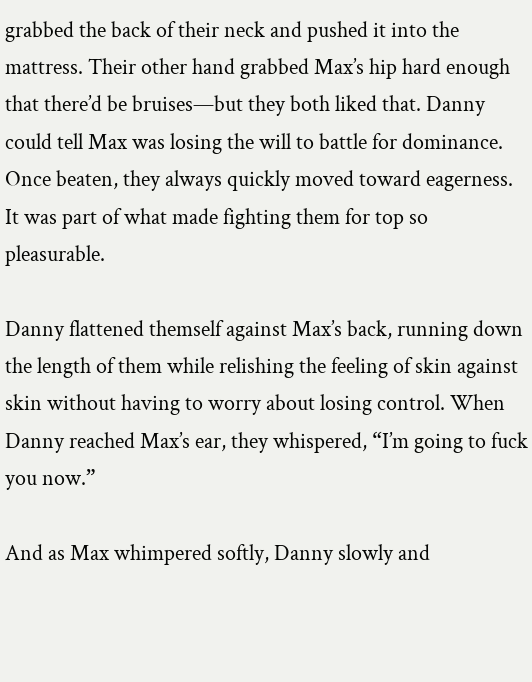grabbed the back of their neck and pushed it into the mattress. Their other hand grabbed Max’s hip hard enough that there’d be bruises—but they both liked that. Danny could tell Max was losing the will to battle for dominance. Once beaten, they always quickly moved toward eagerness. It was part of what made fighting them for top so pleasurable.

Danny flattened themself against Max’s back, running down the length of them while relishing the feeling of skin against skin without having to worry about losing control. When Danny reached Max’s ear, they whispered, “I’m going to fuck you now.”

And as Max whimpered softly, Danny slowly and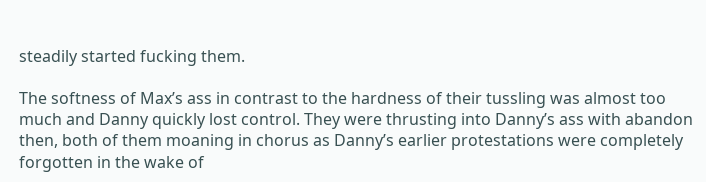steadily started fucking them.

The softness of Max’s ass in contrast to the hardness of their tussling was almost too much and Danny quickly lost control. They were thrusting into Danny’s ass with abandon then, both of them moaning in chorus as Danny’s earlier protestations were completely forgotten in the wake of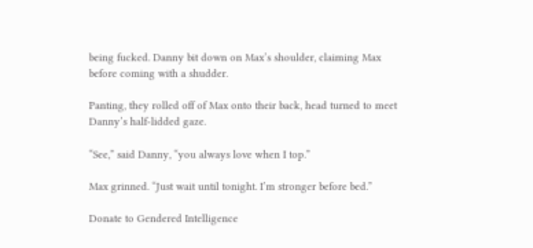being fucked. Danny bit down on Max’s shoulder, claiming Max before coming with a shudder.

Panting, they rolled off of Max onto their back, head turned to meet Danny’s half-lidded gaze.

“See,” said Danny, “you always love when I top.”

Max grinned. “Just wait until tonight. I’m stronger before bed.”

Donate to Gendered Intelligence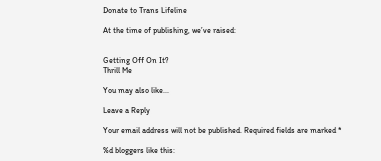Donate to Trans Lifeline

At the time of publishing, we’ve raised:


Getting Off On It?
Thrill Me

You may also like...

Leave a Reply

Your email address will not be published. Required fields are marked *

%d bloggers like this: